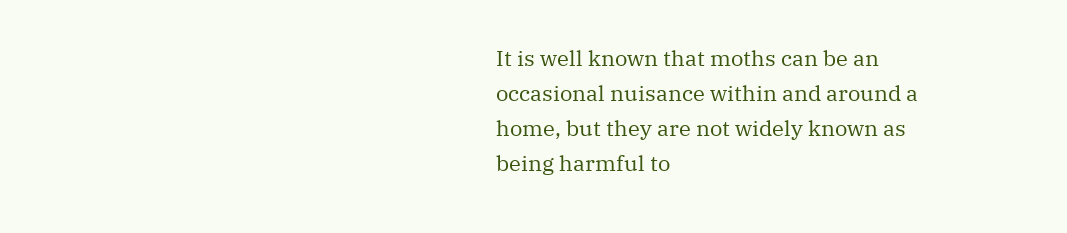It is well known that moths can be an occasional nuisance within and around a home, but they are not widely known as being harmful to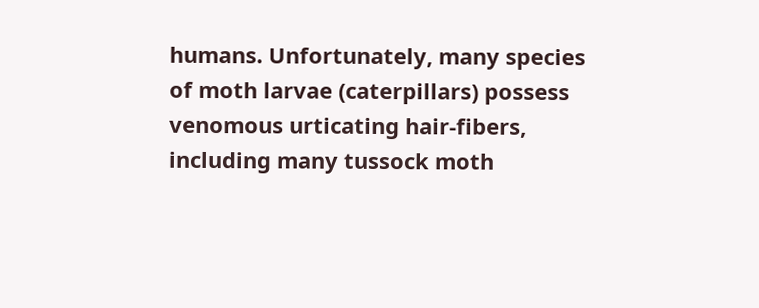humans. Unfortunately, many species of moth larvae (caterpillars) possess venomous urticating hair-fibers, including many tussock moth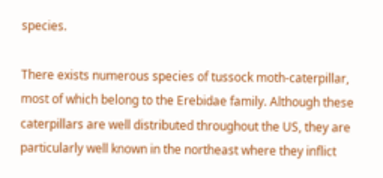species.

There exists numerous species of tussock moth-caterpillar, most of which belong to the Erebidae family. Although these caterpillars are well distributed throughout the US, they are particularly well known in the northeast where they inflict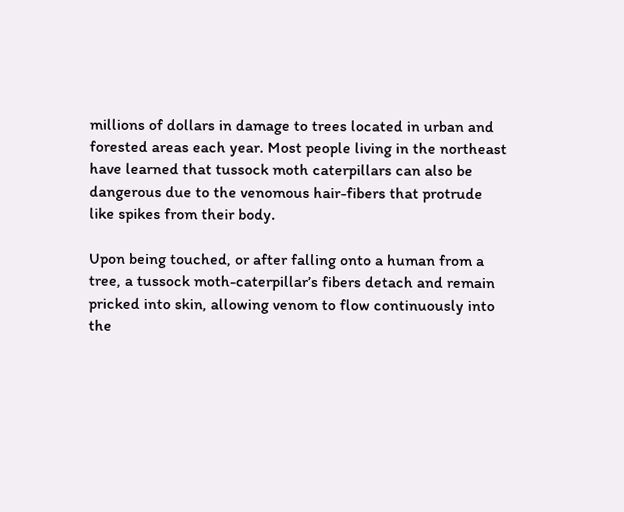millions of dollars in damage to trees located in urban and forested areas each year. Most people living in the northeast have learned that tussock moth caterpillars can also be dangerous due to the venomous hair-fibers that protrude like spikes from their body.

Upon being touched, or after falling onto a human from a tree, a tussock moth-caterpillar’s fibers detach and remain pricked into skin, allowing venom to flow continuously into the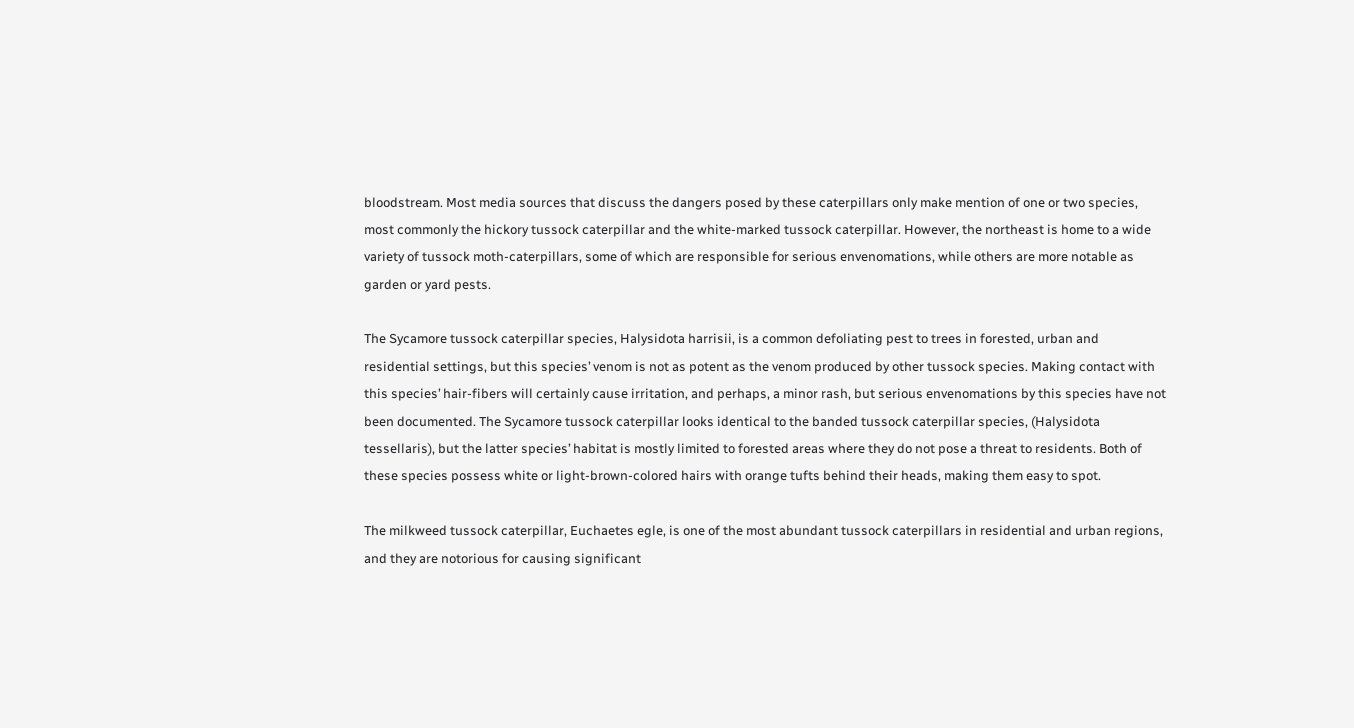bloodstream. Most media sources that discuss the dangers posed by these caterpillars only make mention of one or two species, most commonly the hickory tussock caterpillar and the white-marked tussock caterpillar. However, the northeast is home to a wide variety of tussock moth-caterpillars, some of which are responsible for serious envenomations, while others are more notable as garden or yard pests.

The Sycamore tussock caterpillar species, Halysidota harrisii, is a common defoliating pest to trees in forested, urban and residential settings, but this species’ venom is not as potent as the venom produced by other tussock species. Making contact with this species’ hair-fibers will certainly cause irritation, and perhaps, a minor rash, but serious envenomations by this species have not been documented. The Sycamore tussock caterpillar looks identical to the banded tussock caterpillar species, (Halysidota tessellaris), but the latter species’ habitat is mostly limited to forested areas where they do not pose a threat to residents. Both of these species possess white or light-brown-colored hairs with orange tufts behind their heads, making them easy to spot.

The milkweed tussock caterpillar, Euchaetes egle, is one of the most abundant tussock caterpillars in residential and urban regions, and they are notorious for causing significant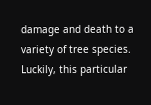damage and death to a variety of tree species. Luckily, this particular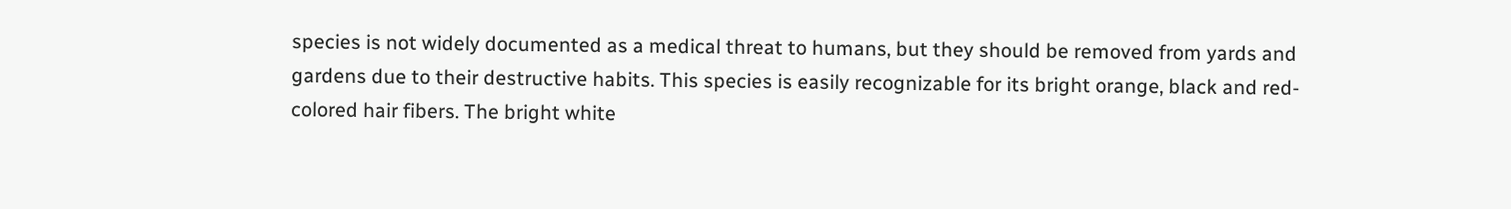species is not widely documented as a medical threat to humans, but they should be removed from yards and gardens due to their destructive habits. This species is easily recognizable for its bright orange, black and red-colored hair fibers. The bright white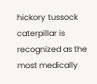hickory tussock caterpillar is recognized as the most medically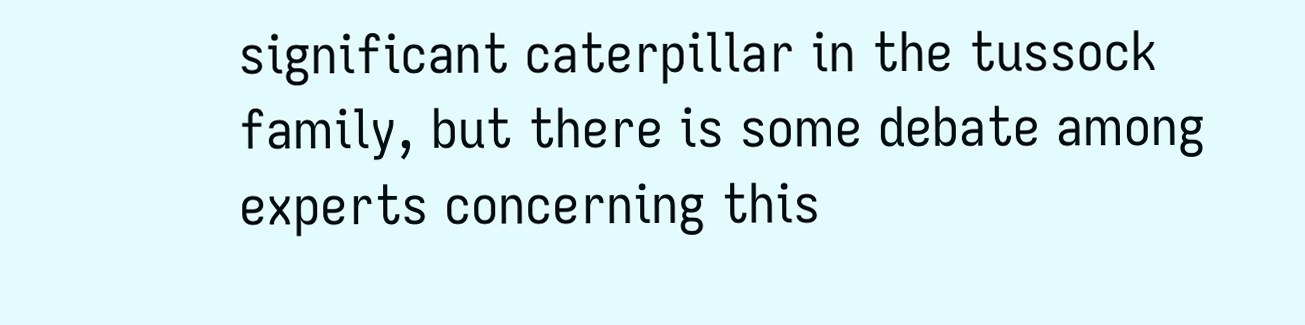significant caterpillar in the tussock family, but there is some debate among experts concerning this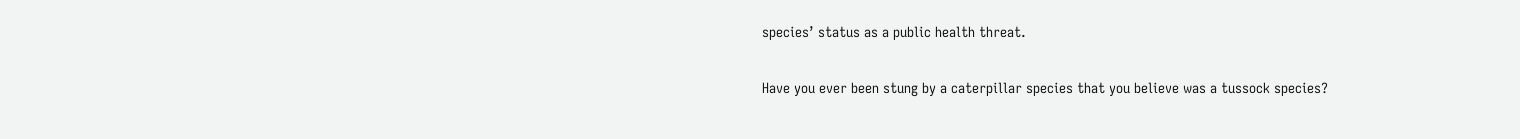species’ status as a public health threat.

Have you ever been stung by a caterpillar species that you believe was a tussock species?